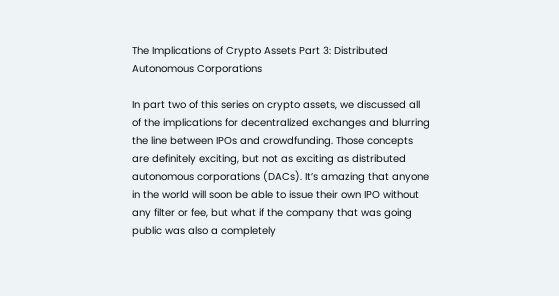The Implications of Crypto Assets Part 3: Distributed Autonomous Corporations

In part two of this series on crypto assets, we discussed all of the implications for decentralized exchanges and blurring the line between IPOs and crowdfunding. Those concepts are definitely exciting, but not as exciting as distributed autonomous corporations (DACs). It’s amazing that anyone in the world will soon be able to issue their own IPO without any filter or fee, but what if the company that was going public was also a completely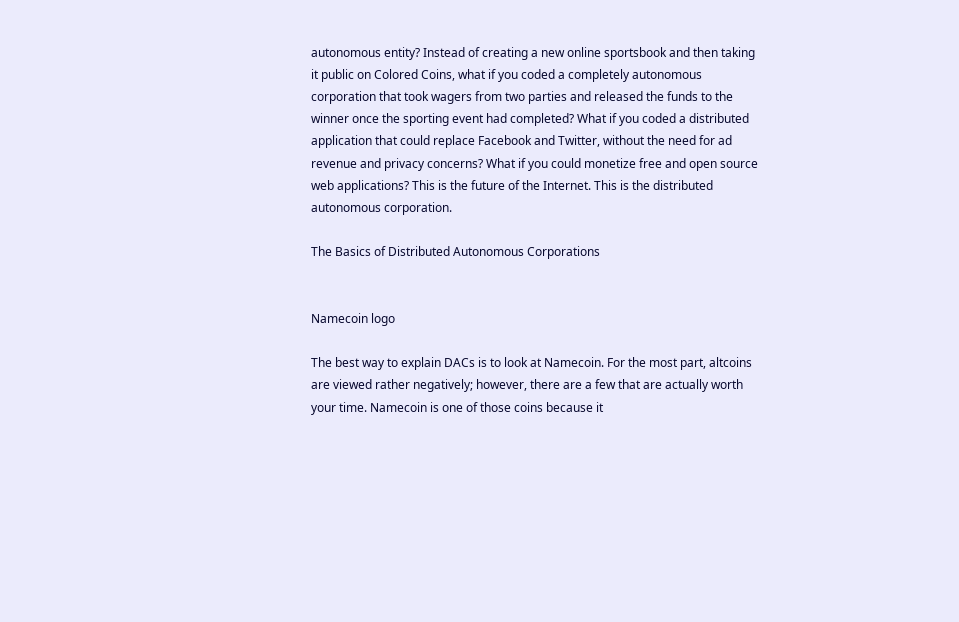autonomous entity? Instead of creating a new online sportsbook and then taking it public on Colored Coins, what if you coded a completely autonomous corporation that took wagers from two parties and released the funds to the winner once the sporting event had completed? What if you coded a distributed application that could replace Facebook and Twitter, without the need for ad revenue and privacy concerns? What if you could monetize free and open source web applications? This is the future of the Internet. This is the distributed autonomous corporation.

The Basics of Distributed Autonomous Corporations


Namecoin logo

The best way to explain DACs is to look at Namecoin. For the most part, altcoins are viewed rather negatively; however, there are a few that are actually worth your time. Namecoin is one of those coins because it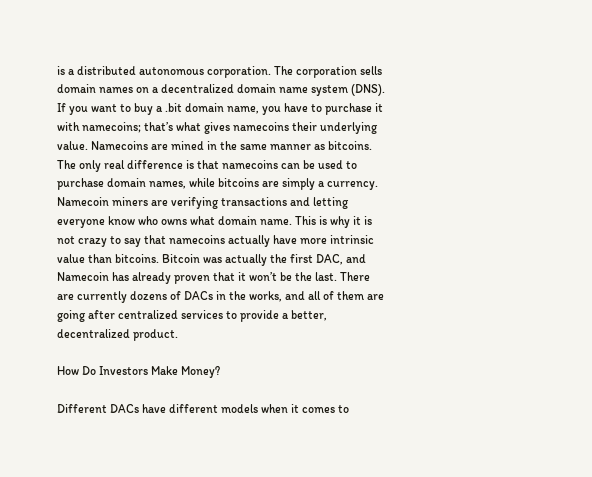is a distributed autonomous corporation. The corporation sells domain names on a decentralized domain name system (DNS). If you want to buy a .bit domain name, you have to purchase it with namecoins; that’s what gives namecoins their underlying value. Namecoins are mined in the same manner as bitcoins. The only real difference is that namecoins can be used to purchase domain names, while bitcoins are simply a currency. Namecoin miners are verifying transactions and letting everyone know who owns what domain name. This is why it is not crazy to say that namecoins actually have more intrinsic value than bitcoins. Bitcoin was actually the first DAC, and Namecoin has already proven that it won’t be the last. There are currently dozens of DACs in the works, and all of them are going after centralized services to provide a better, decentralized product.

How Do Investors Make Money?

Different DACs have different models when it comes to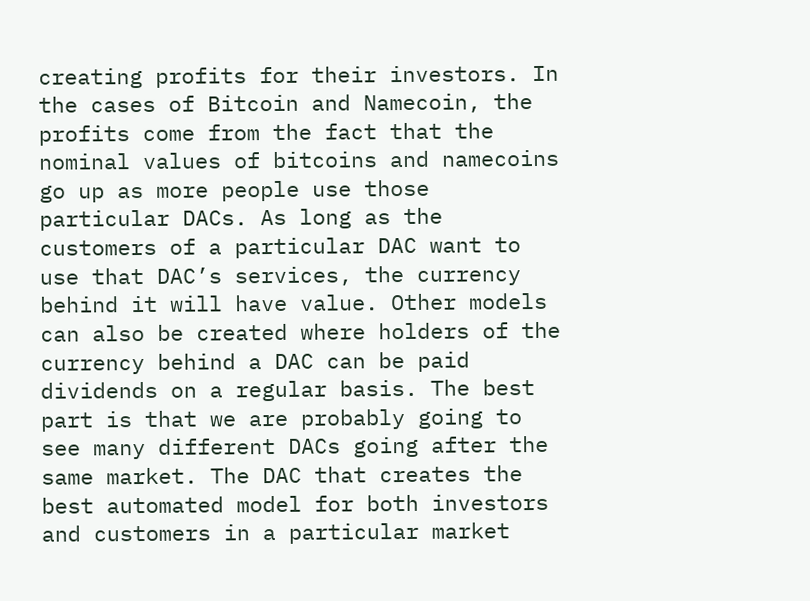creating profits for their investors. In the cases of Bitcoin and Namecoin, the profits come from the fact that the nominal values of bitcoins and namecoins go up as more people use those particular DACs. As long as the customers of a particular DAC want to use that DAC’s services, the currency behind it will have value. Other models can also be created where holders of the currency behind a DAC can be paid dividends on a regular basis. The best part is that we are probably going to see many different DACs going after the same market. The DAC that creates the best automated model for both investors and customers in a particular market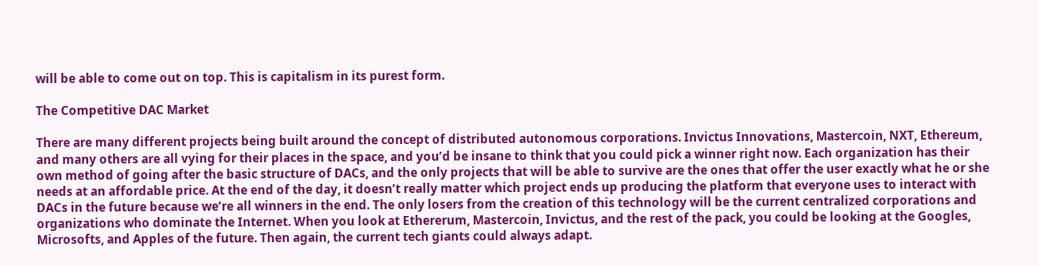will be able to come out on top. This is capitalism in its purest form.

The Competitive DAC Market

There are many different projects being built around the concept of distributed autonomous corporations. Invictus Innovations, Mastercoin, NXT, Ethereum, and many others are all vying for their places in the space, and you’d be insane to think that you could pick a winner right now. Each organization has their own method of going after the basic structure of DACs, and the only projects that will be able to survive are the ones that offer the user exactly what he or she needs at an affordable price. At the end of the day, it doesn’t really matter which project ends up producing the platform that everyone uses to interact with DACs in the future because we’re all winners in the end. The only losers from the creation of this technology will be the current centralized corporations and organizations who dominate the Internet. When you look at Ethererum, Mastercoin, Invictus, and the rest of the pack, you could be looking at the Googles, Microsofts, and Apples of the future. Then again, the current tech giants could always adapt.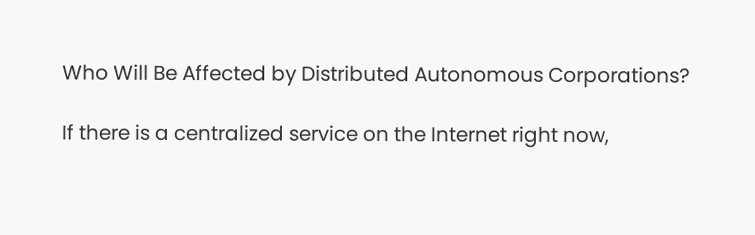Who Will Be Affected by Distributed Autonomous Corporations?

If there is a centralized service on the Internet right now,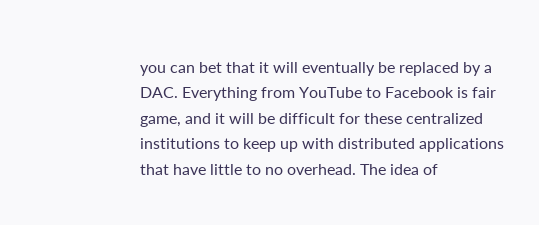you can bet that it will eventually be replaced by a DAC. Everything from YouTube to Facebook is fair game, and it will be difficult for these centralized institutions to keep up with distributed applications that have little to no overhead. The idea of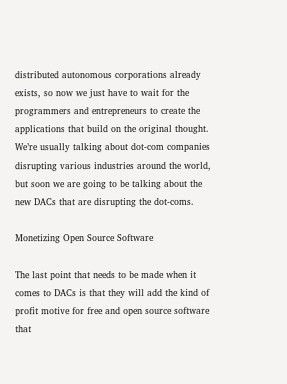distributed autonomous corporations already exists, so now we just have to wait for the programmers and entrepreneurs to create the applications that build on the original thought. We’re usually talking about dot-com companies disrupting various industries around the world, but soon we are going to be talking about the new DACs that are disrupting the dot-coms.

Monetizing Open Source Software

The last point that needs to be made when it comes to DACs is that they will add the kind of profit motive for free and open source software that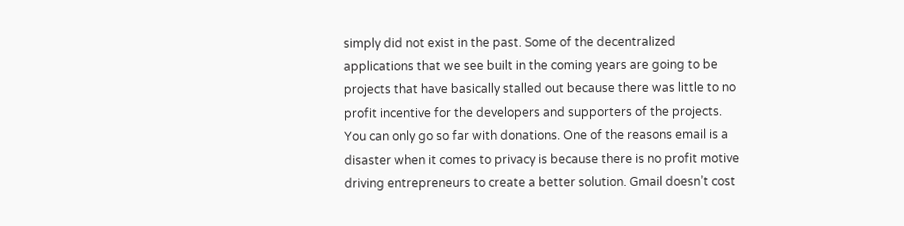simply did not exist in the past. Some of the decentralized applications that we see built in the coming years are going to be projects that have basically stalled out because there was little to no profit incentive for the developers and supporters of the projects. You can only go so far with donations. One of the reasons email is a disaster when it comes to privacy is because there is no profit motive driving entrepreneurs to create a better solution. Gmail doesn’t cost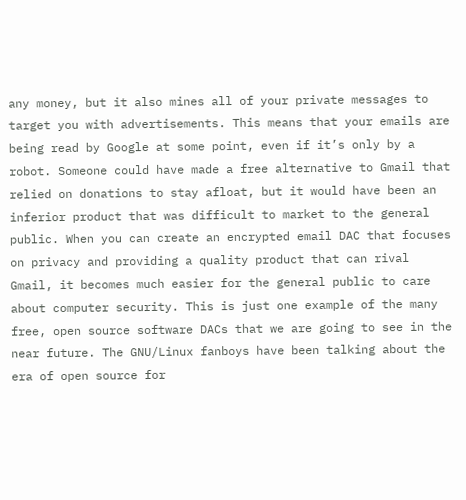any money, but it also mines all of your private messages to target you with advertisements. This means that your emails are being read by Google at some point, even if it’s only by a robot. Someone could have made a free alternative to Gmail that relied on donations to stay afloat, but it would have been an inferior product that was difficult to market to the general public. When you can create an encrypted email DAC that focuses on privacy and providing a quality product that can rival Gmail, it becomes much easier for the general public to care about computer security. This is just one example of the many free, open source software DACs that we are going to see in the near future. The GNU/Linux fanboys have been talking about the era of open source for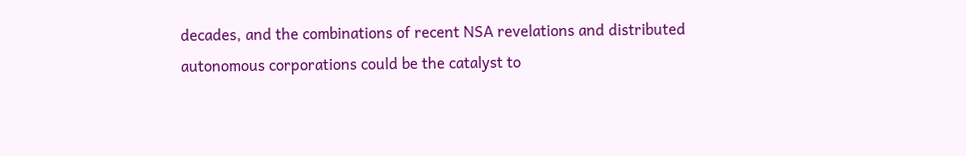decades, and the combinations of recent NSA revelations and distributed autonomous corporations could be the catalyst to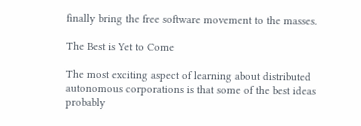finally bring the free software movement to the masses.

The Best is Yet to Come

The most exciting aspect of learning about distributed autonomous corporations is that some of the best ideas probably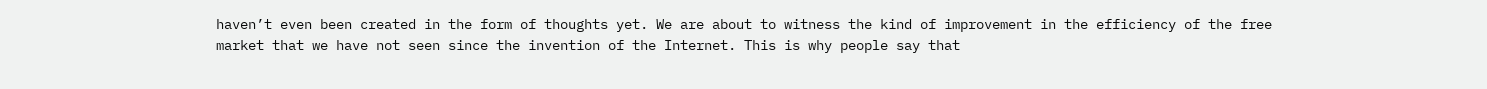haven’t even been created in the form of thoughts yet. We are about to witness the kind of improvement in the efficiency of the free market that we have not seen since the invention of the Internet. This is why people say that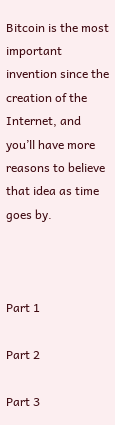Bitcoin is the most important invention since the creation of the Internet, and you’ll have more reasons to believe that idea as time goes by.



Part 1

Part 2

Part 3